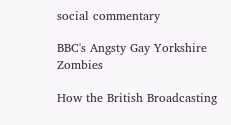social commentary

BBC's Angsty Gay Yorkshire Zombies

How the British Broadcasting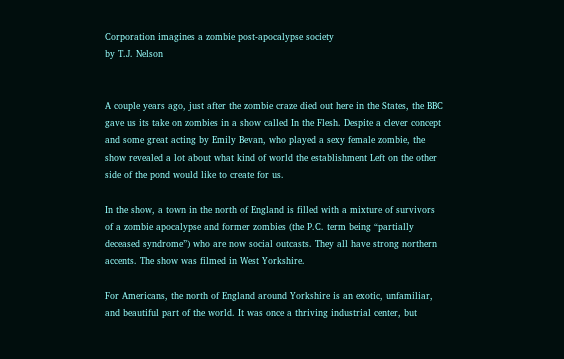Corporation imagines a zombie post-apocalypse society
by T.J. Nelson


A couple years ago, just after the zombie craze died out here in the States, the BBC gave us its take on zombies in a show called In the Flesh. Despite a clever concept and some great acting by Emily Bevan, who played a sexy female zombie, the show revealed a lot about what kind of world the establishment Left on the other side of the pond would like to create for us.

In the show, a town in the north of England is filled with a mixture of survivors of a zombie apocalypse and former zombies (the P.C. term being “partially deceased syndrome”) who are now social outcasts. They all have strong northern accents. The show was filmed in West Yorkshire.

For Americans, the north of England around Yorkshire is an exotic, unfamiliar, and beautiful part of the world. It was once a thriving industrial center, but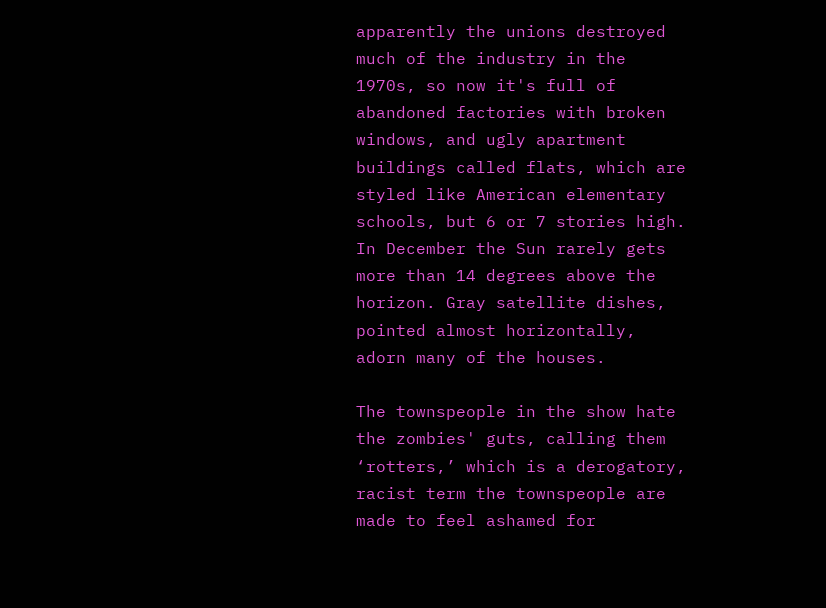apparently the unions destroyed much of the industry in the 1970s, so now it's full of abandoned factories with broken windows, and ugly apartment buildings called flats, which are styled like American elementary schools, but 6 or 7 stories high. In December the Sun rarely gets more than 14 degrees above the horizon. Gray satellite dishes, pointed almost horizontally, adorn many of the houses.

The townspeople in the show hate the zombies' guts, calling them ‘rotters,’ which is a derogatory, racist term the townspeople are made to feel ashamed for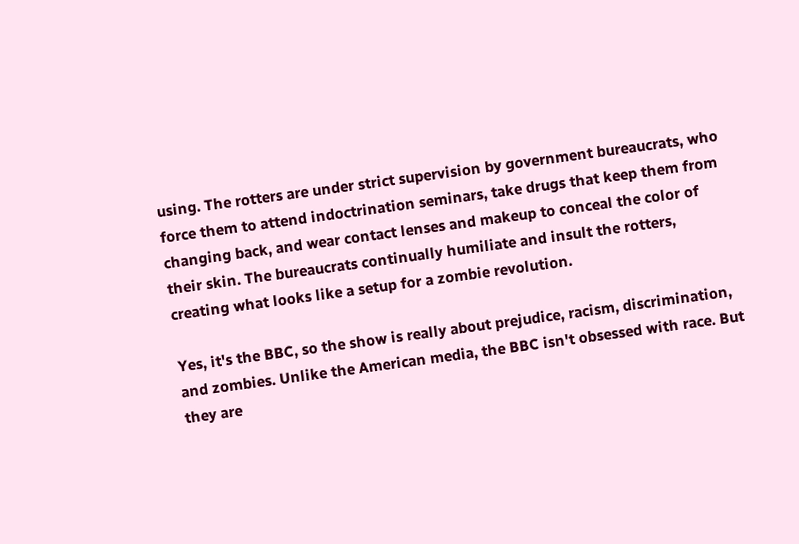using. The rotters are under strict supervision by government bureaucrats, who force them to attend indoctrination seminars, take drugs that keep them from changing back, and wear contact lenses and makeup to conceal the color of their skin. The bureaucrats continually humiliate and insult the rotters, creating what looks like a setup for a zombie revolution.

Yes, it's the BBC, so the show is really about prejudice, racism, discrimination, and zombies. Unlike the American media, the BBC isn't obsessed with race. But they are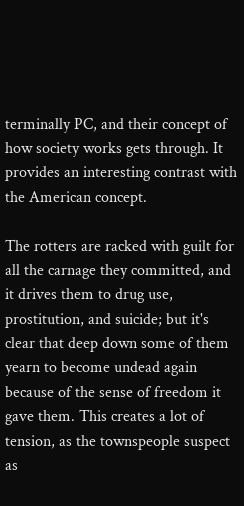terminally PC, and their concept of how society works gets through. It provides an interesting contrast with the American concept.

The rotters are racked with guilt for all the carnage they committed, and it drives them to drug use, prostitution, and suicide; but it's clear that deep down some of them yearn to become undead again because of the sense of freedom it gave them. This creates a lot of tension, as the townspeople suspect as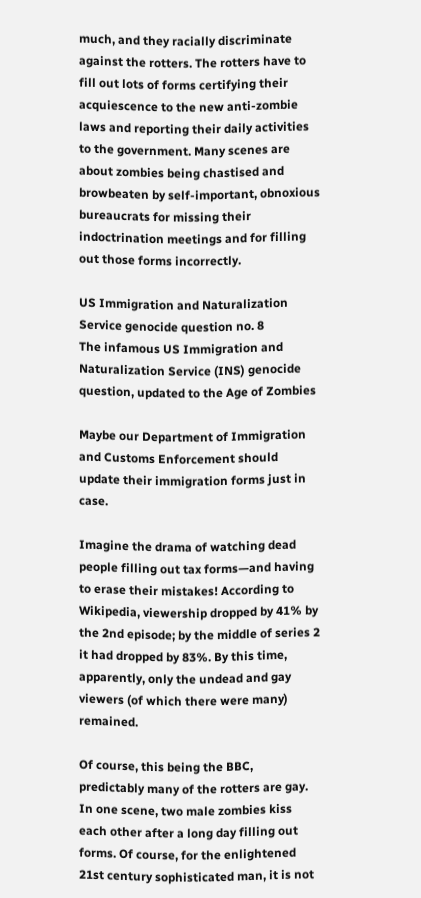much, and they racially discriminate against the rotters. The rotters have to fill out lots of forms certifying their acquiescence to the new anti-zombie laws and reporting their daily activities to the government. Many scenes are about zombies being chastised and browbeaten by self-important, obnoxious bureaucrats for missing their indoctrination meetings and for filling out those forms incorrectly.

US Immigration and Naturalization Service genocide question no. 8
The infamous US Immigration and Naturalization Service (INS) genocide question, updated to the Age of Zombies

Maybe our Department of Immigration and Customs Enforcement should update their immigration forms just in case.

Imagine the drama of watching dead people filling out tax forms—and having to erase their mistakes! According to Wikipedia, viewership dropped by 41% by the 2nd episode; by the middle of series 2 it had dropped by 83%. By this time, apparently, only the undead and gay viewers (of which there were many) remained.

Of course, this being the BBC, predictably many of the rotters are gay. In one scene, two male zombies kiss each other after a long day filling out forms. Of course, for the enlightened 21st century sophisticated man, it is not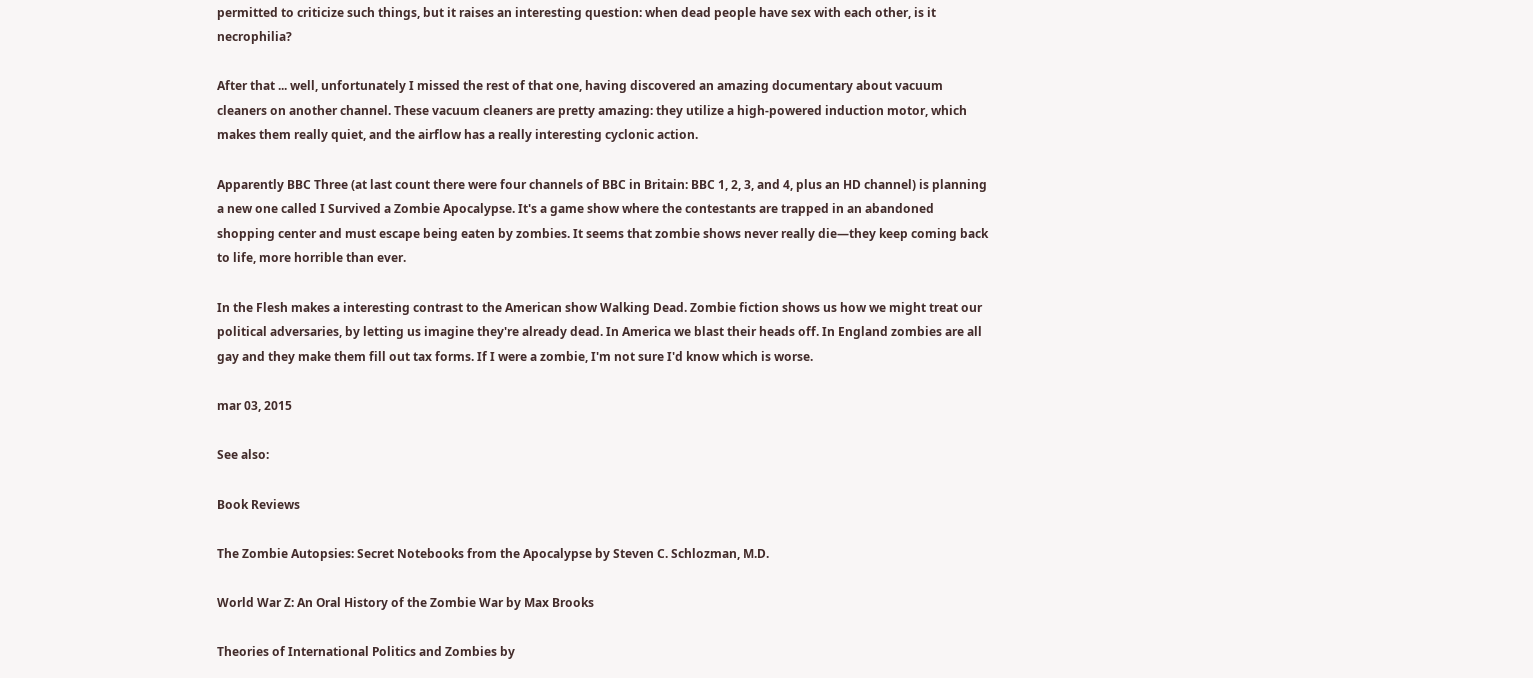permitted to criticize such things, but it raises an interesting question: when dead people have sex with each other, is it necrophilia?

After that ... well, unfortunately I missed the rest of that one, having discovered an amazing documentary about vacuum cleaners on another channel. These vacuum cleaners are pretty amazing: they utilize a high-powered induction motor, which makes them really quiet, and the airflow has a really interesting cyclonic action.

Apparently BBC Three (at last count there were four channels of BBC in Britain: BBC 1, 2, 3, and 4, plus an HD channel) is planning a new one called I Survived a Zombie Apocalypse. It's a game show where the contestants are trapped in an abandoned shopping center and must escape being eaten by zombies. It seems that zombie shows never really die—they keep coming back to life, more horrible than ever.

In the Flesh makes a interesting contrast to the American show Walking Dead. Zombie fiction shows us how we might treat our political adversaries, by letting us imagine they're already dead. In America we blast their heads off. In England zombies are all gay and they make them fill out tax forms. If I were a zombie, I'm not sure I'd know which is worse.

mar 03, 2015

See also:

Book Reviews

The Zombie Autopsies: Secret Notebooks from the Apocalypse by Steven C. Schlozman, M.D.

World War Z: An Oral History of the Zombie War by Max Brooks

Theories of International Politics and Zombies by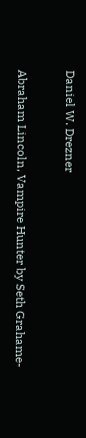Daniel W. Drezner

Abraham Lincoln, Vampire Hunter by Seth Grahame-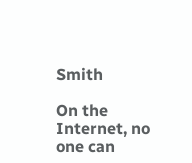Smith

On the Internet, no one can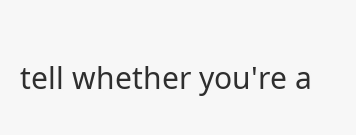tell whether you're a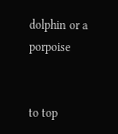dolphin or a porpoise


to top